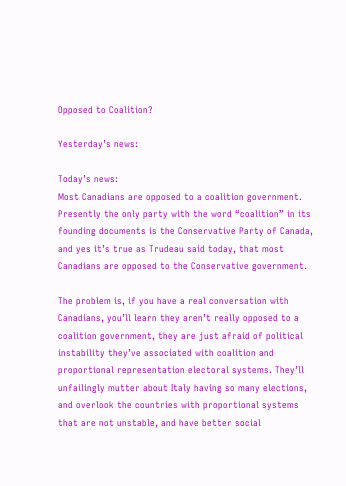Opposed to Coalition?

Yesterday’s news:

Today’s news:
Most Canadians are opposed to a coalition government. Presently the only party with the word “coalition” in its founding documents is the Conservative Party of Canada, and yes it’s true as Trudeau said today, that most Canadians are opposed to the Conservative government.

The problem is, if you have a real conversation with Canadians, you’ll learn they aren’t really opposed to a coalition government, they are just afraid of political instability they’ve associated with coalition and proportional representation electoral systems. They’ll unfailingly mutter about Italy having so many elections, and overlook the countries with proportional systems that are not unstable, and have better social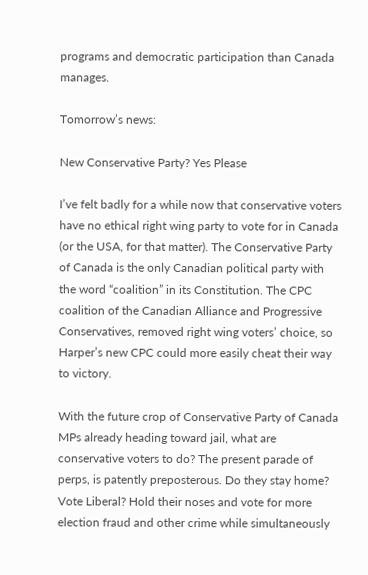programs and democratic participation than Canada manages.

Tomorrow’s news:

New Conservative Party? Yes Please

I’ve felt badly for a while now that conservative voters have no ethical right wing party to vote for in Canada (or the USA, for that matter). The Conservative Party of Canada is the only Canadian political party with the word “coalition” in its Constitution. The CPC coalition of the Canadian Alliance and Progressive Conservatives, removed right wing voters’ choice, so Harper’s new CPC could more easily cheat their way to victory.

With the future crop of Conservative Party of Canada MPs already heading toward jail, what are conservative voters to do? The present parade of perps, is patently preposterous. Do they stay home? Vote Liberal? Hold their noses and vote for more election fraud and other crime while simultaneously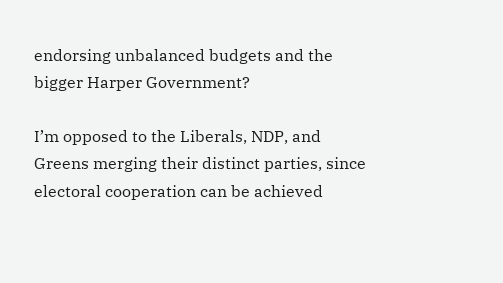endorsing unbalanced budgets and the bigger Harper Government?

I’m opposed to the Liberals, NDP, and Greens merging their distinct parties, since electoral cooperation can be achieved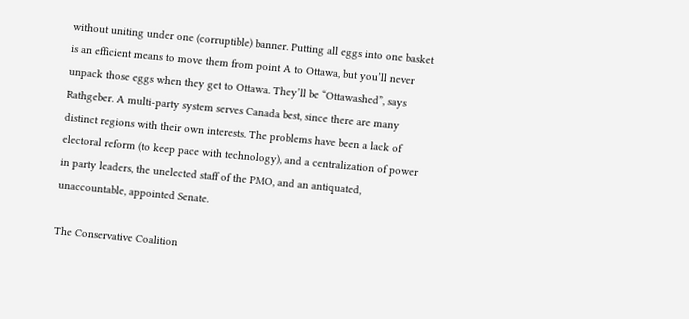without uniting under one (corruptible) banner. Putting all eggs into one basket is an efficient means to move them from point A to Ottawa, but you’ll never unpack those eggs when they get to Ottawa. They’ll be “Ottawashed”, says Rathgeber. A multi-party system serves Canada best, since there are many distinct regions with their own interests. The problems have been a lack of electoral reform (to keep pace with technology), and a centralization of power in party leaders, the unelected staff of the PMO, and an antiquated, unaccountable, appointed Senate.

The Conservative Coalition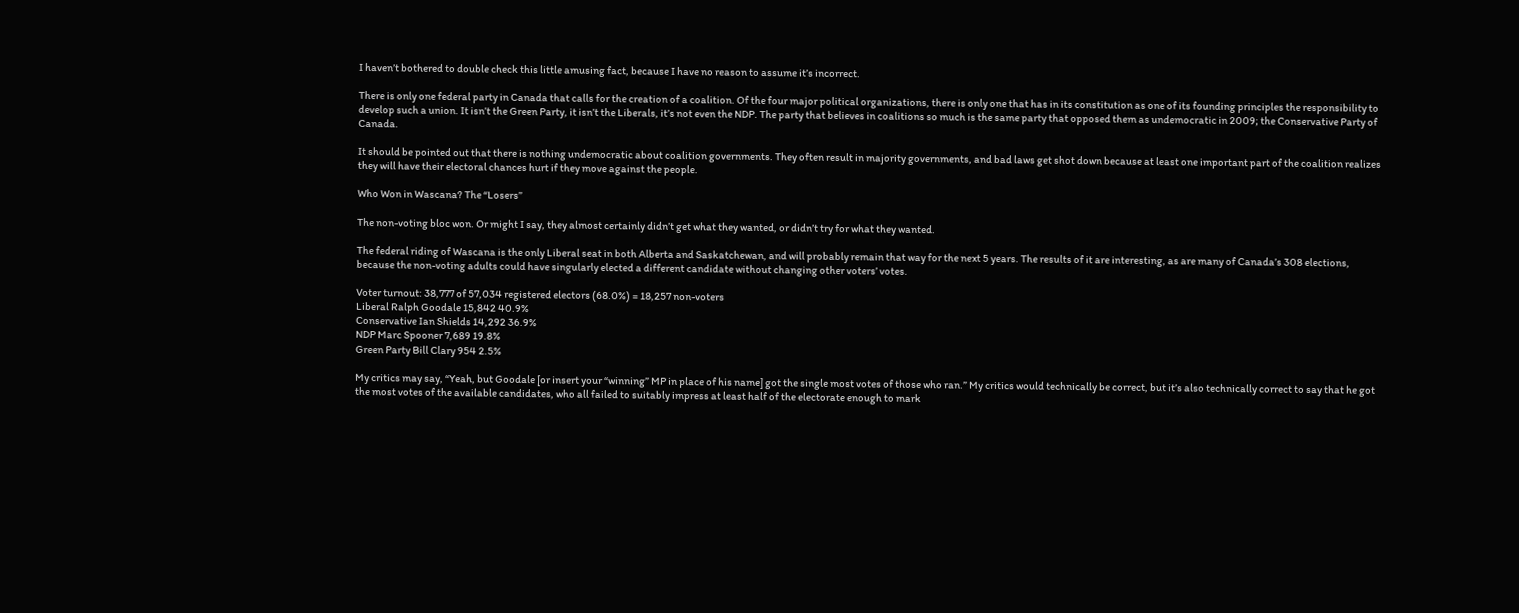I haven’t bothered to double check this little amusing fact, because I have no reason to assume it’s incorrect.

There is only one federal party in Canada that calls for the creation of a coalition. Of the four major political organizations, there is only one that has in its constitution as one of its founding principles the responsibility to develop such a union. It isn’t the Green Party, it isn’t the Liberals, it’s not even the NDP. The party that believes in coalitions so much is the same party that opposed them as undemocratic in 2009; the Conservative Party of Canada.

It should be pointed out that there is nothing undemocratic about coalition governments. They often result in majority governments, and bad laws get shot down because at least one important part of the coalition realizes they will have their electoral chances hurt if they move against the people.

Who Won in Wascana? The “Losers”

The non-voting bloc won. Or might I say, they almost certainly didn’t get what they wanted, or didn’t try for what they wanted.

The federal riding of Wascana is the only Liberal seat in both Alberta and Saskatchewan, and will probably remain that way for the next 5 years. The results of it are interesting, as are many of Canada’s 308 elections, because the non-voting adults could have singularly elected a different candidate without changing other voters’ votes.

Voter turnout: 38,777 of 57,034 registered electors (68.0%) = 18,257 non-voters
Liberal Ralph Goodale 15,842 40.9%
Conservative Ian Shields 14,292 36.9%
NDP Marc Spooner 7,689 19.8%
Green Party Bill Clary 954 2.5%

My critics may say, “Yeah, but Goodale [or insert your “winning” MP in place of his name] got the single most votes of those who ran.” My critics would technically be correct, but it’s also technically correct to say that he got the most votes of the available candidates, who all failed to suitably impress at least half of the electorate enough to mark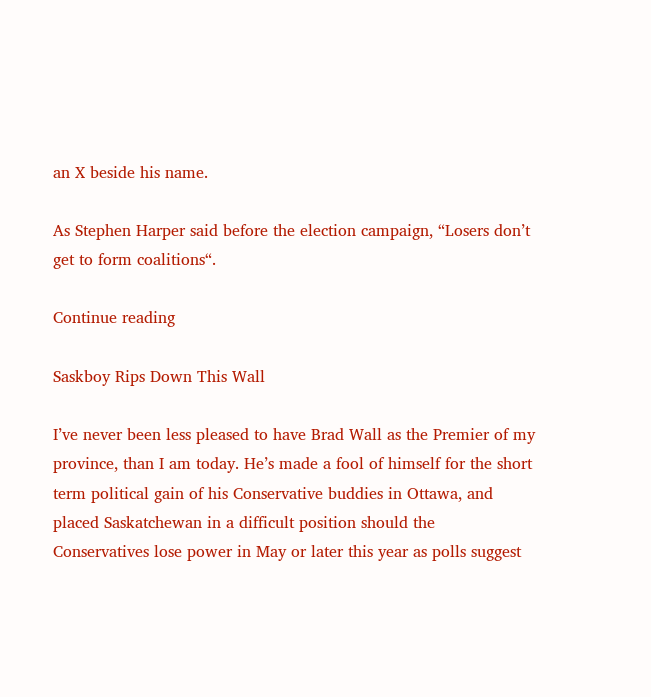an X beside his name.

As Stephen Harper said before the election campaign, “Losers don’t get to form coalitions“.

Continue reading

Saskboy Rips Down This Wall

I’ve never been less pleased to have Brad Wall as the Premier of my province, than I am today. He’s made a fool of himself for the short term political gain of his Conservative buddies in Ottawa, and placed Saskatchewan in a difficult position should the Conservatives lose power in May or later this year as polls suggest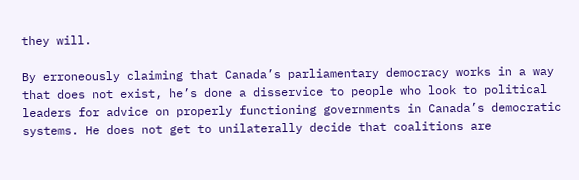they will.

By erroneously claiming that Canada’s parliamentary democracy works in a way that does not exist, he’s done a disservice to people who look to political leaders for advice on properly functioning governments in Canada’s democratic systems. He does not get to unilaterally decide that coalitions are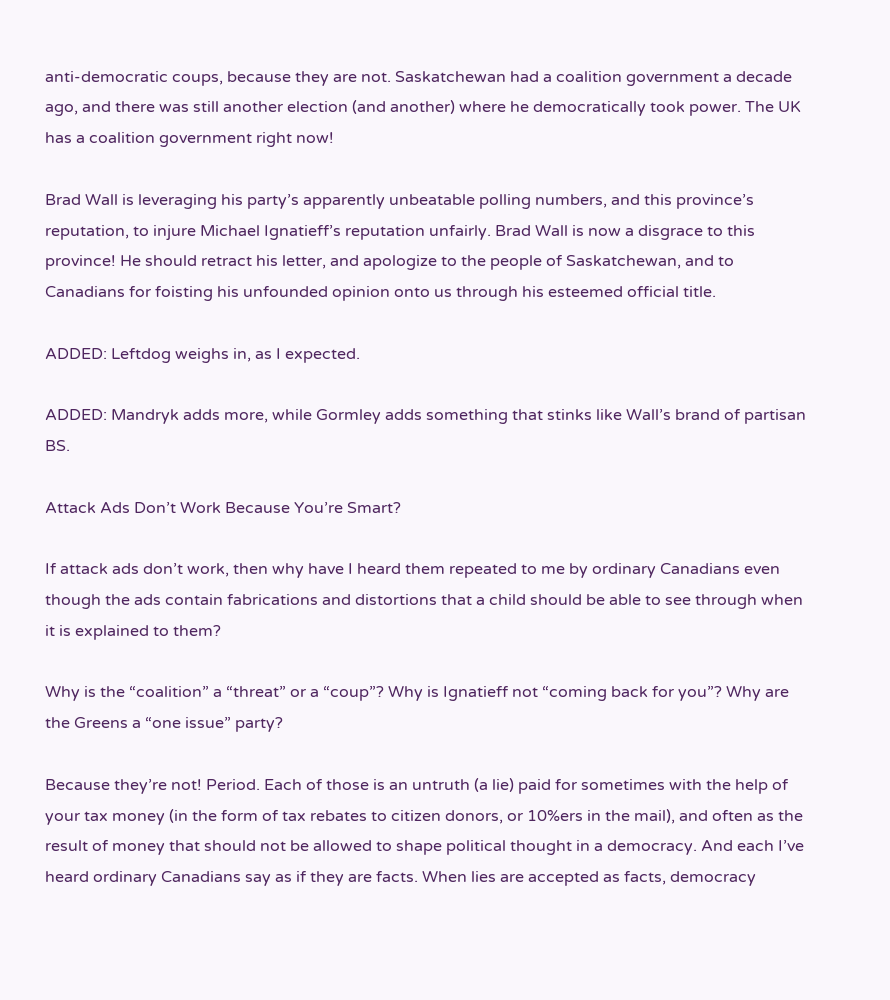anti-democratic coups, because they are not. Saskatchewan had a coalition government a decade ago, and there was still another election (and another) where he democratically took power. The UK has a coalition government right now!

Brad Wall is leveraging his party’s apparently unbeatable polling numbers, and this province’s reputation, to injure Michael Ignatieff’s reputation unfairly. Brad Wall is now a disgrace to this province! He should retract his letter, and apologize to the people of Saskatchewan, and to Canadians for foisting his unfounded opinion onto us through his esteemed official title.

ADDED: Leftdog weighs in, as I expected.

ADDED: Mandryk adds more, while Gormley adds something that stinks like Wall’s brand of partisan BS.

Attack Ads Don’t Work Because You’re Smart?

If attack ads don’t work, then why have I heard them repeated to me by ordinary Canadians even though the ads contain fabrications and distortions that a child should be able to see through when it is explained to them?

Why is the “coalition” a “threat” or a “coup”? Why is Ignatieff not “coming back for you”? Why are the Greens a “one issue” party?

Because they’re not! Period. Each of those is an untruth (a lie) paid for sometimes with the help of your tax money (in the form of tax rebates to citizen donors, or 10%ers in the mail), and often as the result of money that should not be allowed to shape political thought in a democracy. And each I’ve heard ordinary Canadians say as if they are facts. When lies are accepted as facts, democracy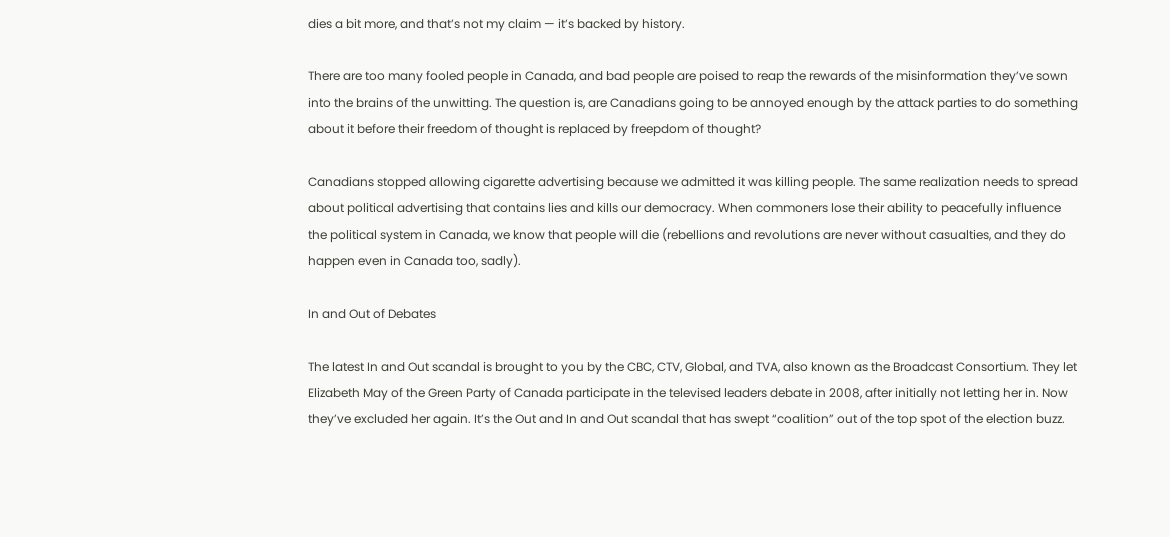dies a bit more, and that’s not my claim — it’s backed by history.

There are too many fooled people in Canada, and bad people are poised to reap the rewards of the misinformation they’ve sown into the brains of the unwitting. The question is, are Canadians going to be annoyed enough by the attack parties to do something about it before their freedom of thought is replaced by freepdom of thought?

Canadians stopped allowing cigarette advertising because we admitted it was killing people. The same realization needs to spread about political advertising that contains lies and kills our democracy. When commoners lose their ability to peacefully influence the political system in Canada, we know that people will die (rebellions and revolutions are never without casualties, and they do happen even in Canada too, sadly).

In and Out of Debates

The latest In and Out scandal is brought to you by the CBC, CTV, Global, and TVA, also known as the Broadcast Consortium. They let Elizabeth May of the Green Party of Canada participate in the televised leaders debate in 2008, after initially not letting her in. Now they’ve excluded her again. It’s the Out and In and Out scandal that has swept “coalition” out of the top spot of the election buzz.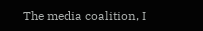The media coalition, I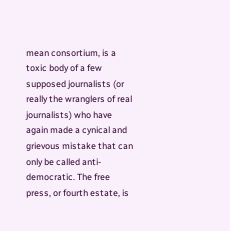mean consortium, is a toxic body of a few supposed journalists (or really the wranglers of real journalists) who have again made a cynical and grievous mistake that can only be called anti-democratic. The free press, or fourth estate, is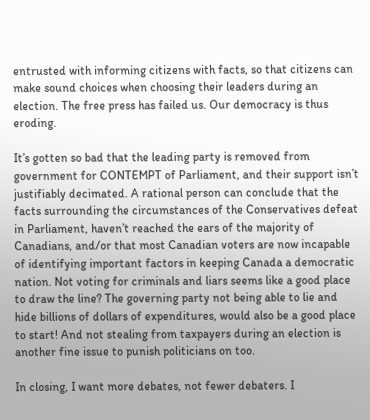entrusted with informing citizens with facts, so that citizens can make sound choices when choosing their leaders during an election. The free press has failed us. Our democracy is thus eroding.

It’s gotten so bad that the leading party is removed from government for CONTEMPT of Parliament, and their support isn’t justifiably decimated. A rational person can conclude that the facts surrounding the circumstances of the Conservatives defeat in Parliament, haven’t reached the ears of the majority of Canadians, and/or that most Canadian voters are now incapable of identifying important factors in keeping Canada a democratic nation. Not voting for criminals and liars seems like a good place to draw the line? The governing party not being able to lie and hide billions of dollars of expenditures, would also be a good place to start! And not stealing from taxpayers during an election is another fine issue to punish politicians on too.

In closing, I want more debates, not fewer debaters. I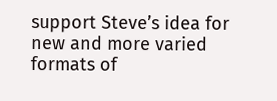support Steve’s idea for new and more varied formats of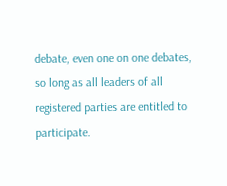debate, even one on one debates, so long as all leaders of all registered parties are entitled to participate.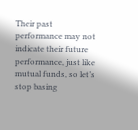Their past performance may not indicate their future performance, just like mutual funds, so let’s stop basing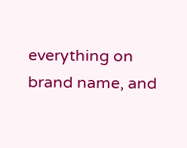everything on brand name, and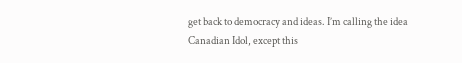get back to democracy and ideas. I’m calling the idea Canadian Idol, except this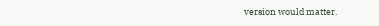version would matter.